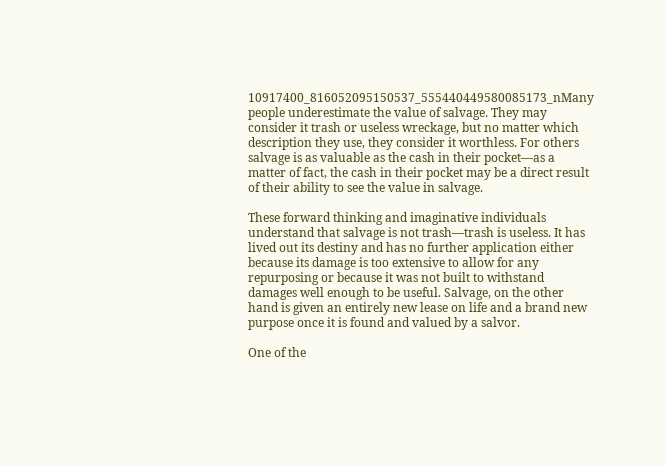10917400_816052095150537_555440449580085173_nMany people underestimate the value of salvage. They may consider it trash or useless wreckage, but no matter which description they use, they consider it worthless. For others salvage is as valuable as the cash in their pocket—as a matter of fact, the cash in their pocket may be a direct result of their ability to see the value in salvage.

These forward thinking and imaginative individuals understand that salvage is not trash—trash is useless. It has lived out its destiny and has no further application either because its damage is too extensive to allow for any repurposing or because it was not built to withstand damages well enough to be useful. Salvage, on the other hand is given an entirely new lease on life and a brand new purpose once it is found and valued by a salvor.

One of the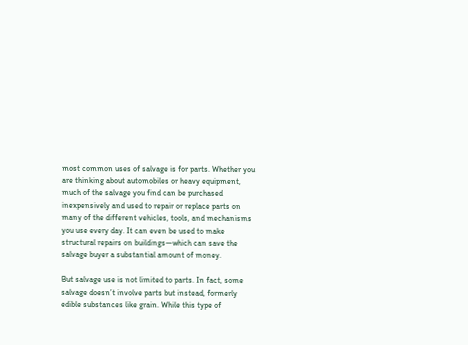most common uses of salvage is for parts. Whether you are thinking about automobiles or heavy equipment, much of the salvage you find can be purchased inexpensively and used to repair or replace parts on many of the different vehicles, tools, and mechanisms you use every day. It can even be used to make structural repairs on buildings—which can save the salvage buyer a substantial amount of money.

But salvage use is not limited to parts. In fact, some salvage doesn’t involve parts but instead, formerly edible substances like grain. While this type of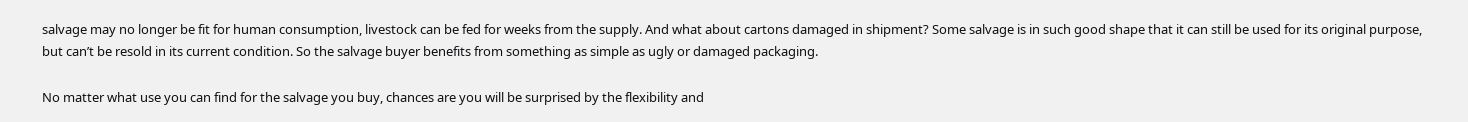salvage may no longer be fit for human consumption, livestock can be fed for weeks from the supply. And what about cartons damaged in shipment? Some salvage is in such good shape that it can still be used for its original purpose, but can’t be resold in its current condition. So the salvage buyer benefits from something as simple as ugly or damaged packaging.

No matter what use you can find for the salvage you buy, chances are you will be surprised by the flexibility and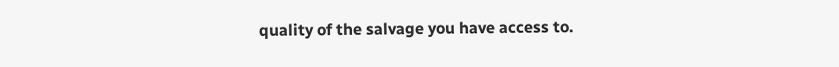quality of the salvage you have access to.